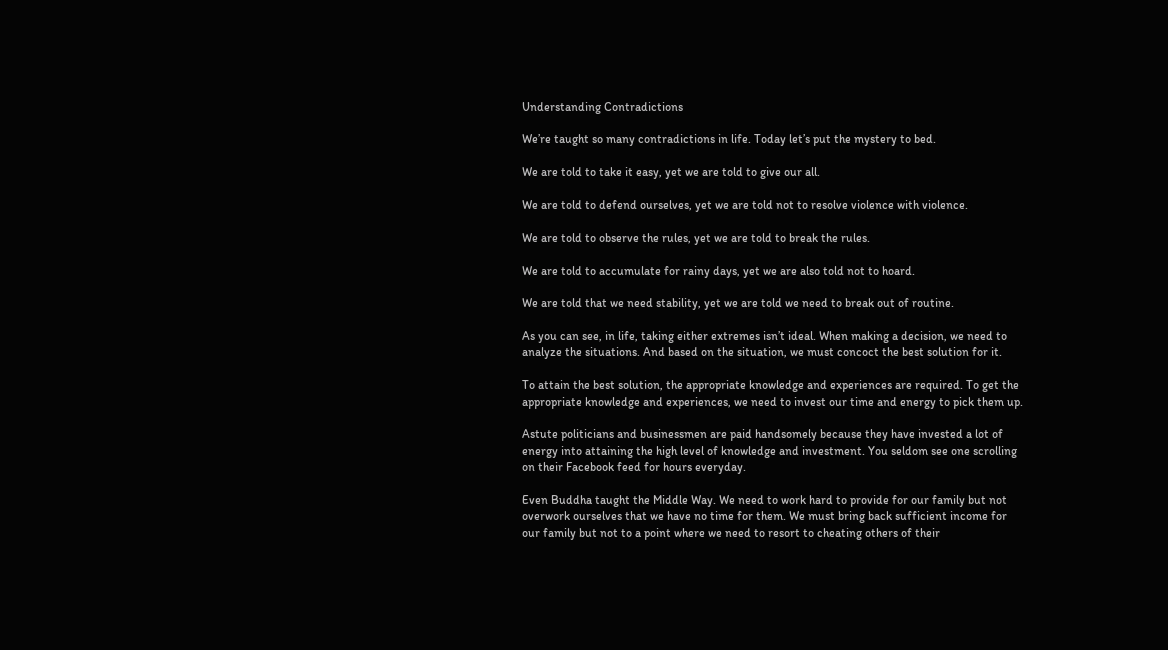Understanding Contradictions

We’re taught so many contradictions in life. Today let’s put the mystery to bed.

We are told to take it easy, yet we are told to give our all.

We are told to defend ourselves, yet we are told not to resolve violence with violence.

We are told to observe the rules, yet we are told to break the rules.

We are told to accumulate for rainy days, yet we are also told not to hoard.

We are told that we need stability, yet we are told we need to break out of routine.

As you can see, in life, taking either extremes isn’t ideal. When making a decision, we need to analyze the situations. And based on the situation, we must concoct the best solution for it.

To attain the best solution, the appropriate knowledge and experiences are required. To get the appropriate knowledge and experiences, we need to invest our time and energy to pick them up.

Astute politicians and businessmen are paid handsomely because they have invested a lot of energy into attaining the high level of knowledge and investment. You seldom see one scrolling on their Facebook feed for hours everyday.

Even Buddha taught the Middle Way. We need to work hard to provide for our family but not overwork ourselves that we have no time for them. We must bring back sufficient income for our family but not to a point where we need to resort to cheating others of their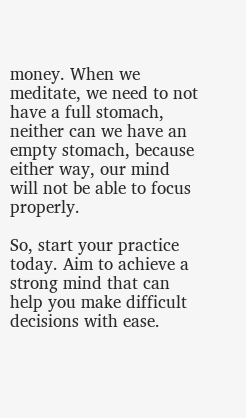money. When we meditate, we need to not have a full stomach, neither can we have an empty stomach, because either way, our mind will not be able to focus properly.

So, start your practice today. Aim to achieve a strong mind that can help you make difficult decisions with ease.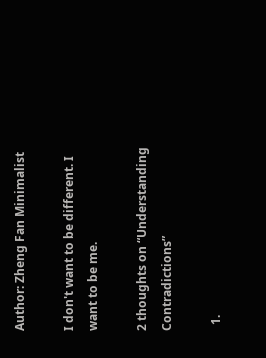Author: Zheng Fan Minimalist

I don't want to be different. I want to be me.

2 thoughts on “Understanding Contradictions”

  1.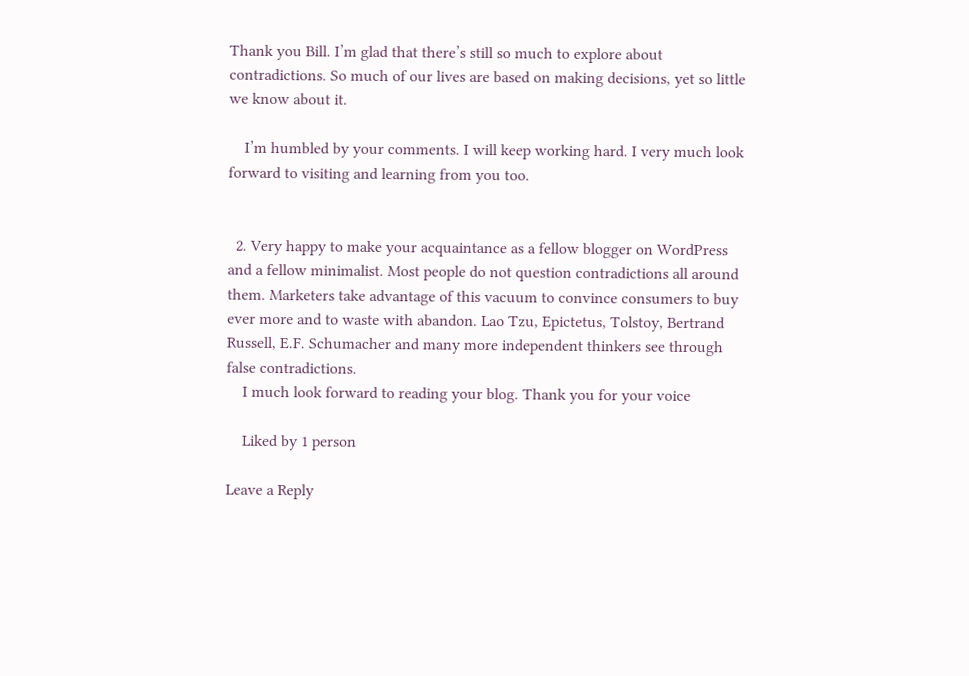Thank you Bill. I’m glad that there’s still so much to explore about contradictions. So much of our lives are based on making decisions, yet so little we know about it.

    I’m humbled by your comments. I will keep working hard. I very much look forward to visiting and learning from you too.


  2. Very happy to make your acquaintance as a fellow blogger on WordPress and a fellow minimalist. Most people do not question contradictions all around them. Marketers take advantage of this vacuum to convince consumers to buy ever more and to waste with abandon. Lao Tzu, Epictetus, Tolstoy, Bertrand Russell, E.F. Schumacher and many more independent thinkers see through false contradictions.
    I much look forward to reading your blog. Thank you for your voice

    Liked by 1 person

Leave a Reply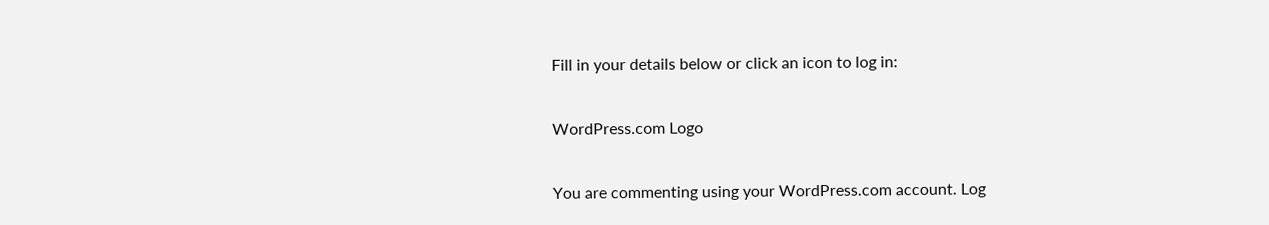Fill in your details below or click an icon to log in:

WordPress.com Logo

You are commenting using your WordPress.com account. Log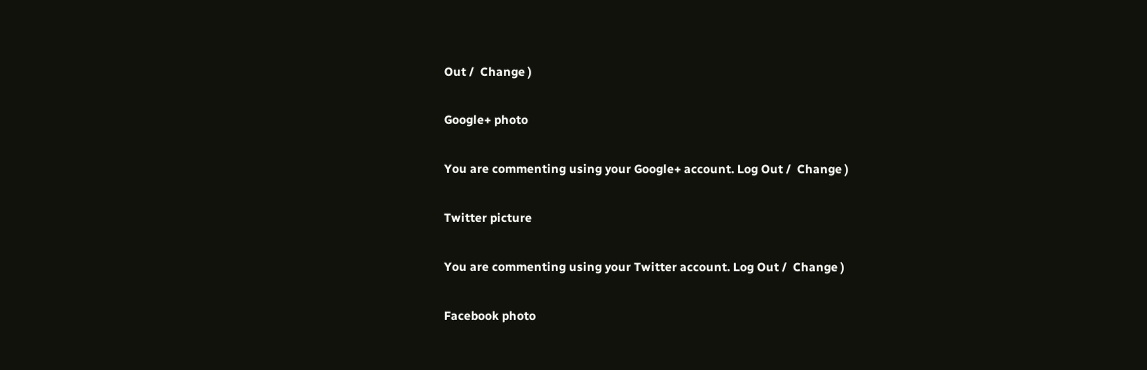Out /  Change )

Google+ photo

You are commenting using your Google+ account. Log Out /  Change )

Twitter picture

You are commenting using your Twitter account. Log Out /  Change )

Facebook photo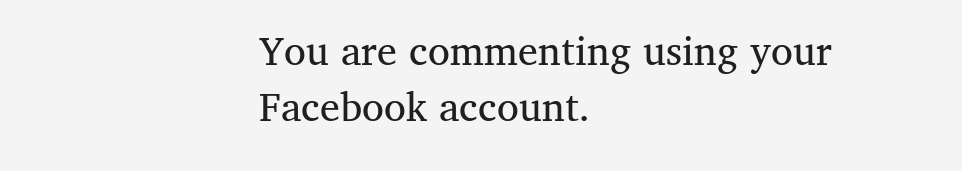You are commenting using your Facebook account.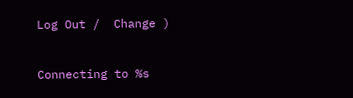Log Out /  Change )


Connecting to %s